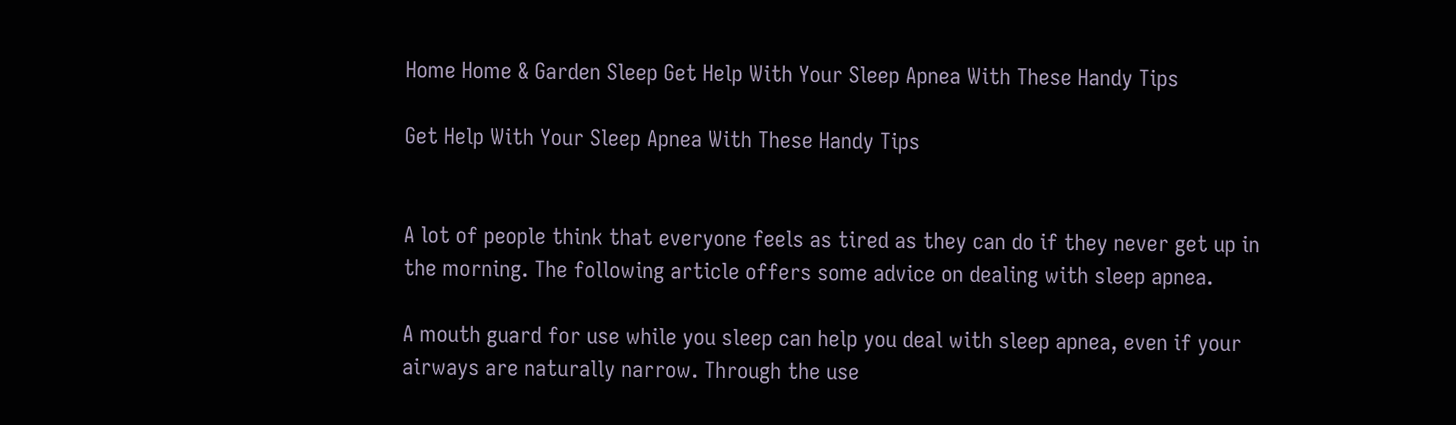Home Home & Garden Sleep Get Help With Your Sleep Apnea With These Handy Tips

Get Help With Your Sleep Apnea With These Handy Tips


A lot of people think that everyone feels as tired as they can do if they never get up in the morning. The following article offers some advice on dealing with sleep apnea.

A mouth guard for use while you sleep can help you deal with sleep apnea, even if your airways are naturally narrow. Through the use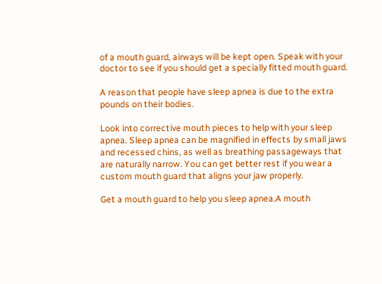of a mouth guard, airways will be kept open. Speak with your doctor to see if you should get a specially fitted mouth guard.

A reason that people have sleep apnea is due to the extra pounds on their bodies.

Look into corrective mouth pieces to help with your sleep apnea. Sleep apnea can be magnified in effects by small jaws and recessed chins, as well as breathing passageways that are naturally narrow. You can get better rest if you wear a custom mouth guard that aligns your jaw properly.

Get a mouth guard to help you sleep apnea.A mouth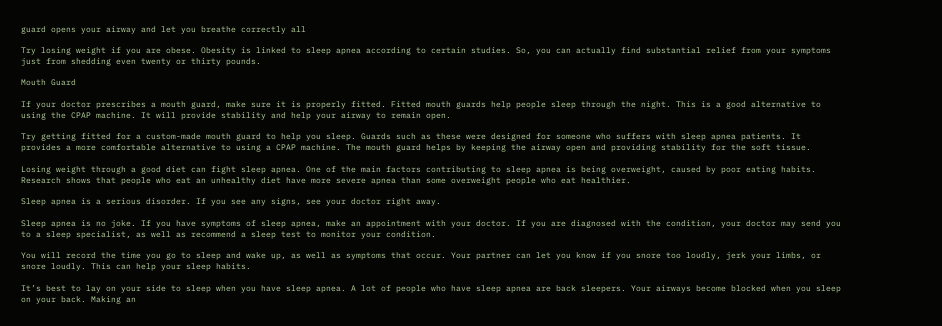guard opens your airway and let you breathe correctly all

Try losing weight if you are obese. Obesity is linked to sleep apnea according to certain studies. So, you can actually find substantial relief from your symptoms just from shedding even twenty or thirty pounds.

Mouth Guard

If your doctor prescribes a mouth guard, make sure it is properly fitted. Fitted mouth guards help people sleep through the night. This is a good alternative to using the CPAP machine. It will provide stability and help your airway to remain open.

Try getting fitted for a custom-made mouth guard to help you sleep. Guards such as these were designed for someone who suffers with sleep apnea patients. It provides a more comfortable alternative to using a CPAP machine. The mouth guard helps by keeping the airway open and providing stability for the soft tissue.

Losing weight through a good diet can fight sleep apnea. One of the main factors contributing to sleep apnea is being overweight, caused by poor eating habits. Research shows that people who eat an unhealthy diet have more severe apnea than some overweight people who eat healthier.

Sleep apnea is a serious disorder. If you see any signs, see your doctor right away.

Sleep apnea is no joke. If you have symptoms of sleep apnea, make an appointment with your doctor. If you are diagnosed with the condition, your doctor may send you to a sleep specialist, as well as recommend a sleep test to monitor your condition.

You will record the time you go to sleep and wake up, as well as symptoms that occur. Your partner can let you know if you snore too loudly, jerk your limbs, or snore loudly. This can help your sleep habits.

It’s best to lay on your side to sleep when you have sleep apnea. A lot of people who have sleep apnea are back sleepers. Your airways become blocked when you sleep on your back. Making an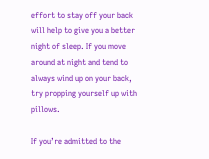effort to stay off your back will help to give you a better night of sleep. If you move around at night and tend to always wind up on your back, try propping yourself up with pillows.

If you’re admitted to the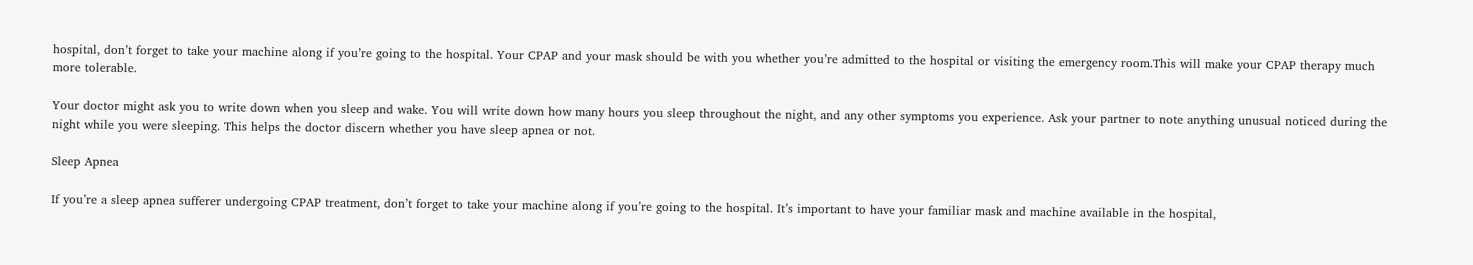hospital, don’t forget to take your machine along if you’re going to the hospital. Your CPAP and your mask should be with you whether you’re admitted to the hospital or visiting the emergency room.This will make your CPAP therapy much more tolerable.

Your doctor might ask you to write down when you sleep and wake. You will write down how many hours you sleep throughout the night, and any other symptoms you experience. Ask your partner to note anything unusual noticed during the night while you were sleeping. This helps the doctor discern whether you have sleep apnea or not.

Sleep Apnea

If you’re a sleep apnea sufferer undergoing CPAP treatment, don’t forget to take your machine along if you’re going to the hospital. It’s important to have your familiar mask and machine available in the hospital,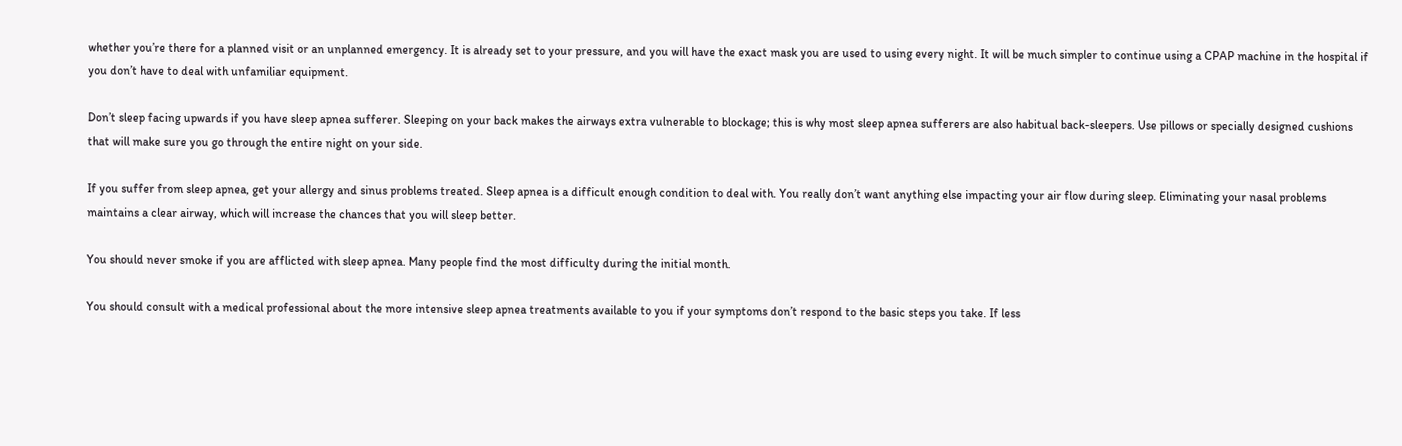whether you’re there for a planned visit or an unplanned emergency. It is already set to your pressure, and you will have the exact mask you are used to using every night. It will be much simpler to continue using a CPAP machine in the hospital if you don’t have to deal with unfamiliar equipment.

Don’t sleep facing upwards if you have sleep apnea sufferer. Sleeping on your back makes the airways extra vulnerable to blockage; this is why most sleep apnea sufferers are also habitual back-sleepers. Use pillows or specially designed cushions that will make sure you go through the entire night on your side.

If you suffer from sleep apnea, get your allergy and sinus problems treated. Sleep apnea is a difficult enough condition to deal with. You really don’t want anything else impacting your air flow during sleep. Eliminating your nasal problems maintains a clear airway, which will increase the chances that you will sleep better.

You should never smoke if you are afflicted with sleep apnea. Many people find the most difficulty during the initial month.

You should consult with a medical professional about the more intensive sleep apnea treatments available to you if your symptoms don’t respond to the basic steps you take. If less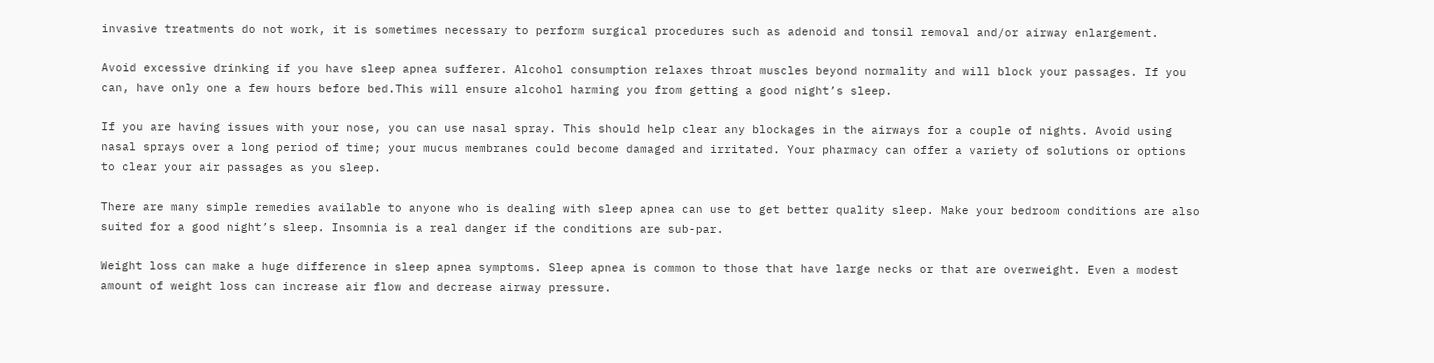invasive treatments do not work, it is sometimes necessary to perform surgical procedures such as adenoid and tonsil removal and/or airway enlargement.

Avoid excessive drinking if you have sleep apnea sufferer. Alcohol consumption relaxes throat muscles beyond normality and will block your passages. If you can, have only one a few hours before bed.This will ensure alcohol harming you from getting a good night’s sleep.

If you are having issues with your nose, you can use nasal spray. This should help clear any blockages in the airways for a couple of nights. Avoid using nasal sprays over a long period of time; your mucus membranes could become damaged and irritated. Your pharmacy can offer a variety of solutions or options to clear your air passages as you sleep.

There are many simple remedies available to anyone who is dealing with sleep apnea can use to get better quality sleep. Make your bedroom conditions are also suited for a good night’s sleep. Insomnia is a real danger if the conditions are sub-par.

Weight loss can make a huge difference in sleep apnea symptoms. Sleep apnea is common to those that have large necks or that are overweight. Even a modest amount of weight loss can increase air flow and decrease airway pressure.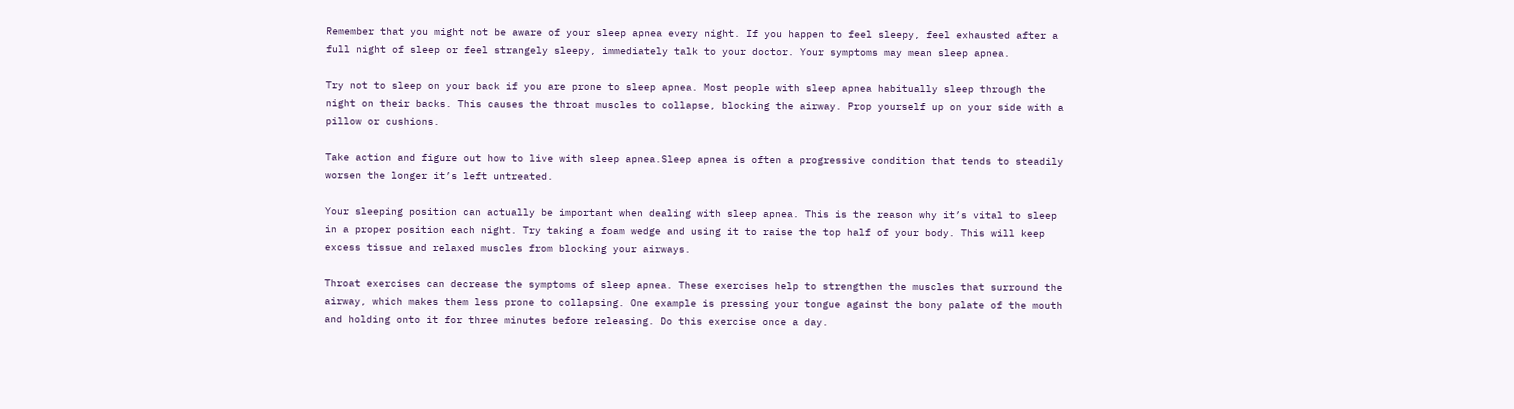Remember that you might not be aware of your sleep apnea every night. If you happen to feel sleepy, feel exhausted after a full night of sleep or feel strangely sleepy, immediately talk to your doctor. Your symptoms may mean sleep apnea.

Try not to sleep on your back if you are prone to sleep apnea. Most people with sleep apnea habitually sleep through the night on their backs. This causes the throat muscles to collapse, blocking the airway. Prop yourself up on your side with a pillow or cushions.

Take action and figure out how to live with sleep apnea.Sleep apnea is often a progressive condition that tends to steadily worsen the longer it’s left untreated.

Your sleeping position can actually be important when dealing with sleep apnea. This is the reason why it’s vital to sleep in a proper position each night. Try taking a foam wedge and using it to raise the top half of your body. This will keep excess tissue and relaxed muscles from blocking your airways.

Throat exercises can decrease the symptoms of sleep apnea. These exercises help to strengthen the muscles that surround the airway, which makes them less prone to collapsing. One example is pressing your tongue against the bony palate of the mouth and holding onto it for three minutes before releasing. Do this exercise once a day.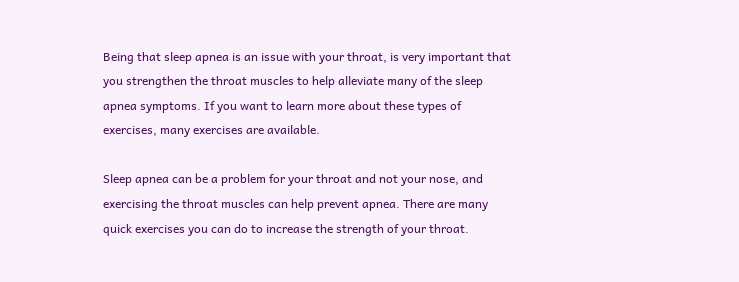Being that sleep apnea is an issue with your throat, is very important that you strengthen the throat muscles to help alleviate many of the sleep apnea symptoms. If you want to learn more about these types of exercises, many exercises are available.

Sleep apnea can be a problem for your throat and not your nose, and exercising the throat muscles can help prevent apnea. There are many quick exercises you can do to increase the strength of your throat.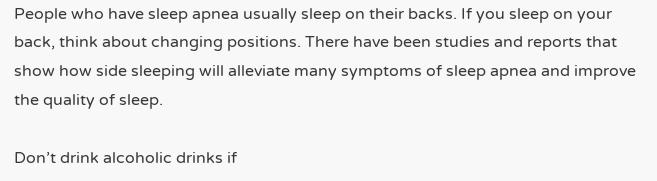People who have sleep apnea usually sleep on their backs. If you sleep on your back, think about changing positions. There have been studies and reports that show how side sleeping will alleviate many symptoms of sleep apnea and improve the quality of sleep.

Don’t drink alcoholic drinks if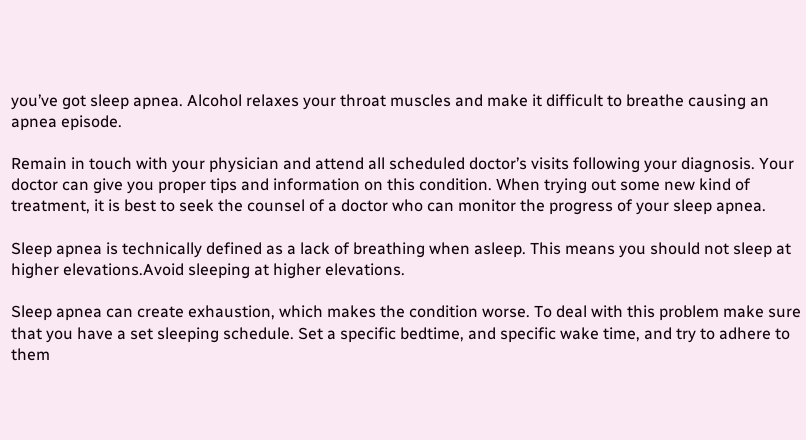you’ve got sleep apnea. Alcohol relaxes your throat muscles and make it difficult to breathe causing an apnea episode.

Remain in touch with your physician and attend all scheduled doctor’s visits following your diagnosis. Your doctor can give you proper tips and information on this condition. When trying out some new kind of treatment, it is best to seek the counsel of a doctor who can monitor the progress of your sleep apnea.

Sleep apnea is technically defined as a lack of breathing when asleep. This means you should not sleep at higher elevations.Avoid sleeping at higher elevations.

Sleep apnea can create exhaustion, which makes the condition worse. To deal with this problem make sure that you have a set sleeping schedule. Set a specific bedtime, and specific wake time, and try to adhere to them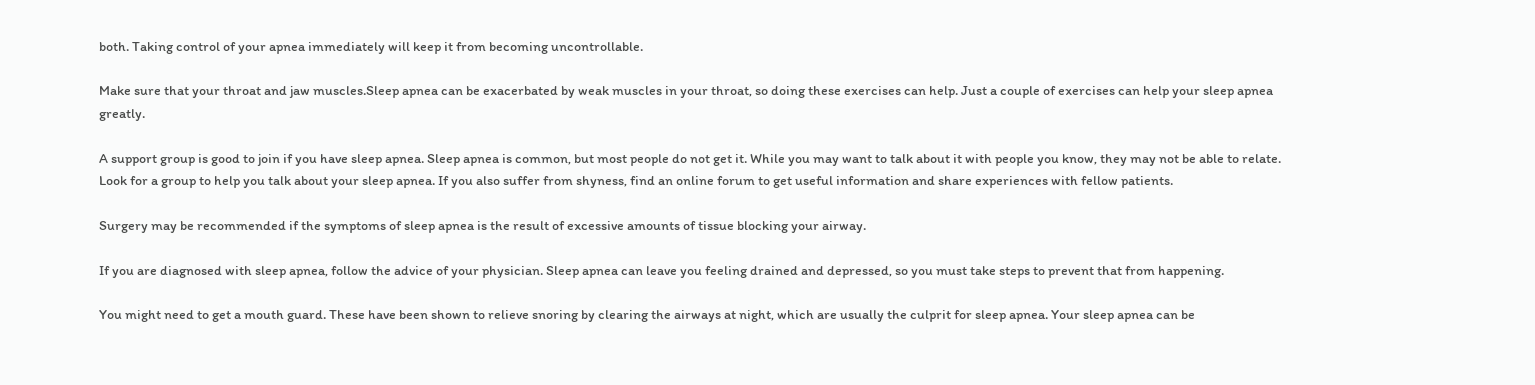both. Taking control of your apnea immediately will keep it from becoming uncontrollable.

Make sure that your throat and jaw muscles.Sleep apnea can be exacerbated by weak muscles in your throat, so doing these exercises can help. Just a couple of exercises can help your sleep apnea greatly.

A support group is good to join if you have sleep apnea. Sleep apnea is common, but most people do not get it. While you may want to talk about it with people you know, they may not be able to relate. Look for a group to help you talk about your sleep apnea. If you also suffer from shyness, find an online forum to get useful information and share experiences with fellow patients.

Surgery may be recommended if the symptoms of sleep apnea is the result of excessive amounts of tissue blocking your airway.

If you are diagnosed with sleep apnea, follow the advice of your physician. Sleep apnea can leave you feeling drained and depressed, so you must take steps to prevent that from happening.

You might need to get a mouth guard. These have been shown to relieve snoring by clearing the airways at night, which are usually the culprit for sleep apnea. Your sleep apnea can be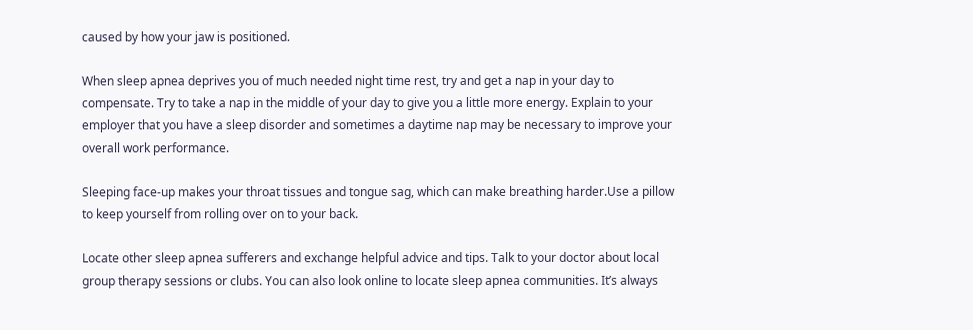caused by how your jaw is positioned.

When sleep apnea deprives you of much needed night time rest, try and get a nap in your day to compensate. Try to take a nap in the middle of your day to give you a little more energy. Explain to your employer that you have a sleep disorder and sometimes a daytime nap may be necessary to improve your overall work performance.

Sleeping face-up makes your throat tissues and tongue sag, which can make breathing harder.Use a pillow to keep yourself from rolling over on to your back.

Locate other sleep apnea sufferers and exchange helpful advice and tips. Talk to your doctor about local group therapy sessions or clubs. You can also look online to locate sleep apnea communities. It’s always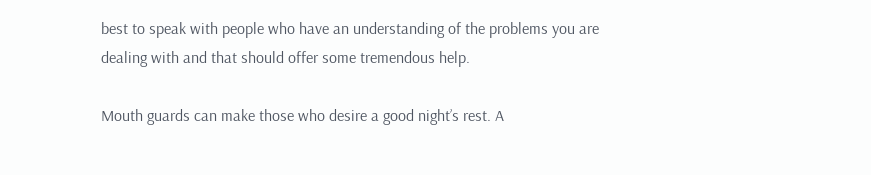best to speak with people who have an understanding of the problems you are dealing with and that should offer some tremendous help.

Mouth guards can make those who desire a good night’s rest. A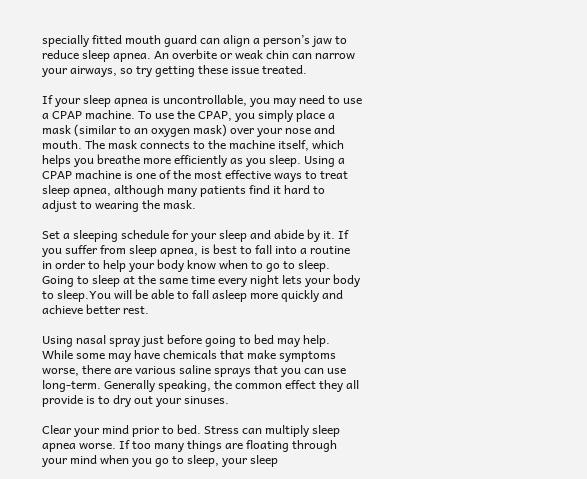specially fitted mouth guard can align a person’s jaw to reduce sleep apnea. An overbite or weak chin can narrow your airways, so try getting these issue treated.

If your sleep apnea is uncontrollable, you may need to use a CPAP machine. To use the CPAP, you simply place a mask (similar to an oxygen mask) over your nose and mouth. The mask connects to the machine itself, which helps you breathe more efficiently as you sleep. Using a CPAP machine is one of the most effective ways to treat sleep apnea, although many patients find it hard to adjust to wearing the mask.

Set a sleeping schedule for your sleep and abide by it. If you suffer from sleep apnea, is best to fall into a routine in order to help your body know when to go to sleep. Going to sleep at the same time every night lets your body to sleep.You will be able to fall asleep more quickly and achieve better rest.

Using nasal spray just before going to bed may help. While some may have chemicals that make symptoms worse, there are various saline sprays that you can use long-term. Generally speaking, the common effect they all provide is to dry out your sinuses.

Clear your mind prior to bed. Stress can multiply sleep apnea worse. If too many things are floating through your mind when you go to sleep, your sleep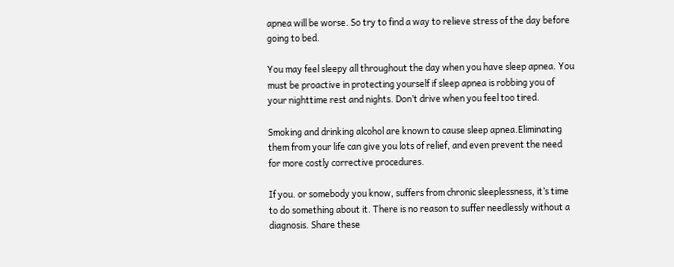apnea will be worse. So try to find a way to relieve stress of the day before going to bed.

You may feel sleepy all throughout the day when you have sleep apnea. You must be proactive in protecting yourself if sleep apnea is robbing you of your nighttime rest and nights. Don’t drive when you feel too tired.

Smoking and drinking alcohol are known to cause sleep apnea.Eliminating them from your life can give you lots of relief, and even prevent the need for more costly corrective procedures.

If you. or somebody you know, suffers from chronic sleeplessness, it’s time to do something about it. There is no reason to suffer needlessly without a diagnosis. Share these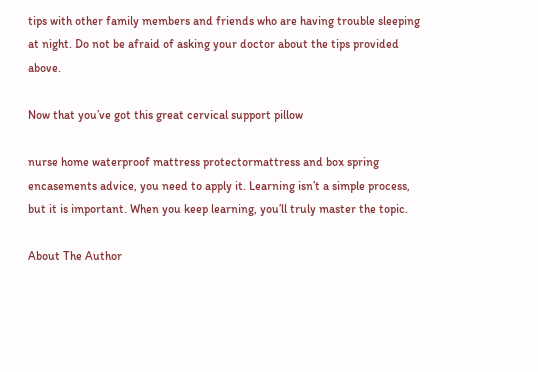tips with other family members and friends who are having trouble sleeping at night. Do not be afraid of asking your doctor about the tips provided above.

Now that you’ve got this great cervical support pillow

nurse home waterproof mattress protectormattress and box spring encasements advice, you need to apply it. Learning isn’t a simple process, but it is important. When you keep learning, you’ll truly master the topic.

About The Author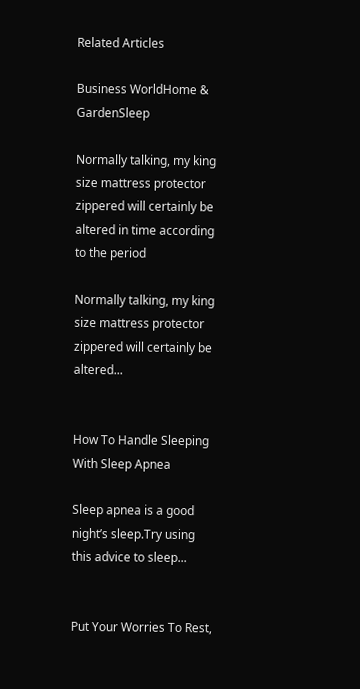Related Articles

Business WorldHome & GardenSleep

Normally talking, my king size mattress protector zippered will certainly be altered in time according to the period

Normally talking, my king size mattress protector zippered will certainly be altered...


How To Handle Sleeping With Sleep Apnea

Sleep apnea is a good night’s sleep.Try using this advice to sleep...


Put Your Worries To Rest,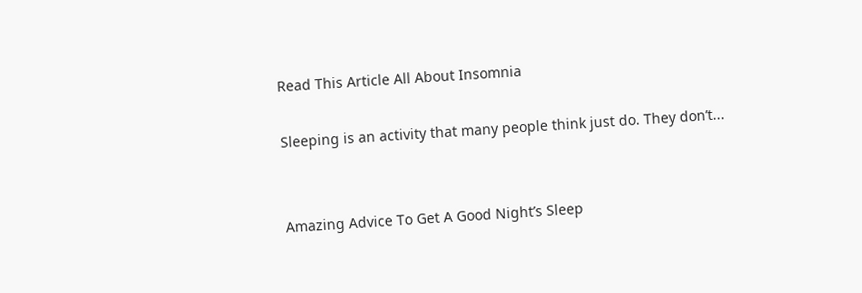Read This Article All About Insomnia

Sleeping is an activity that many people think just do. They don’t...


Amazing Advice To Get A Good Night’s Sleep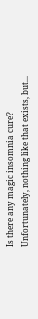Is there any magic insomnia cure? Unfortunately, nothing like that exists, but...